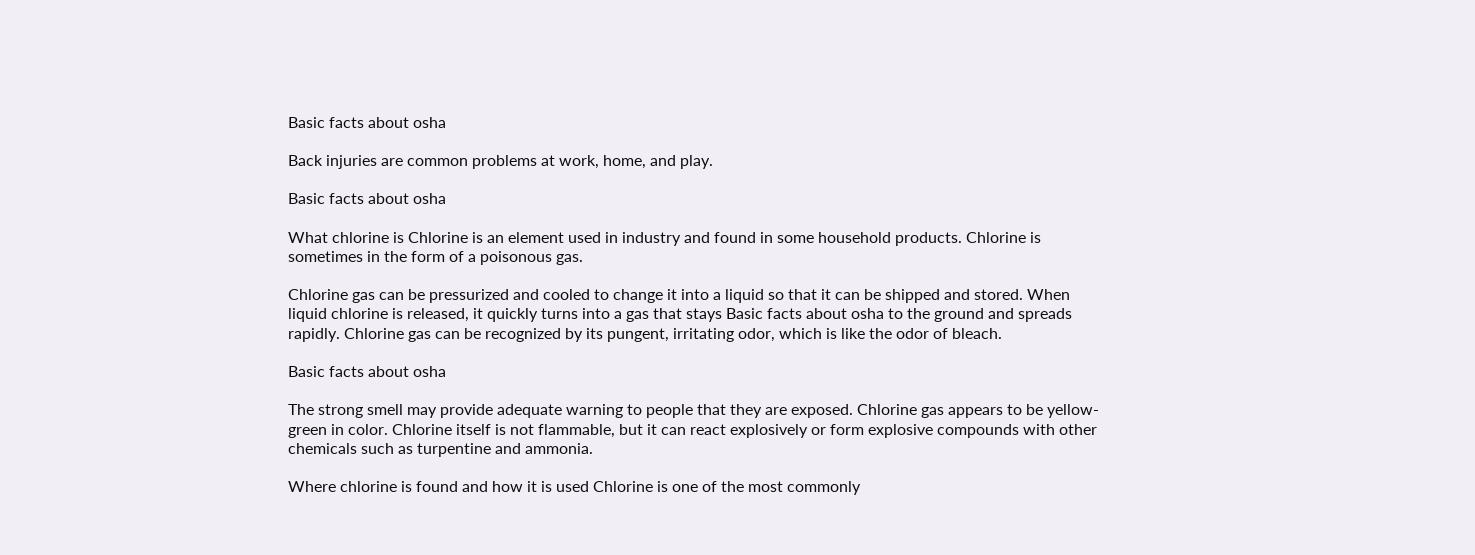Basic facts about osha

Back injuries are common problems at work, home, and play.

Basic facts about osha

What chlorine is Chlorine is an element used in industry and found in some household products. Chlorine is sometimes in the form of a poisonous gas.

Chlorine gas can be pressurized and cooled to change it into a liquid so that it can be shipped and stored. When liquid chlorine is released, it quickly turns into a gas that stays Basic facts about osha to the ground and spreads rapidly. Chlorine gas can be recognized by its pungent, irritating odor, which is like the odor of bleach.

Basic facts about osha

The strong smell may provide adequate warning to people that they are exposed. Chlorine gas appears to be yellow-green in color. Chlorine itself is not flammable, but it can react explosively or form explosive compounds with other chemicals such as turpentine and ammonia.

Where chlorine is found and how it is used Chlorine is one of the most commonly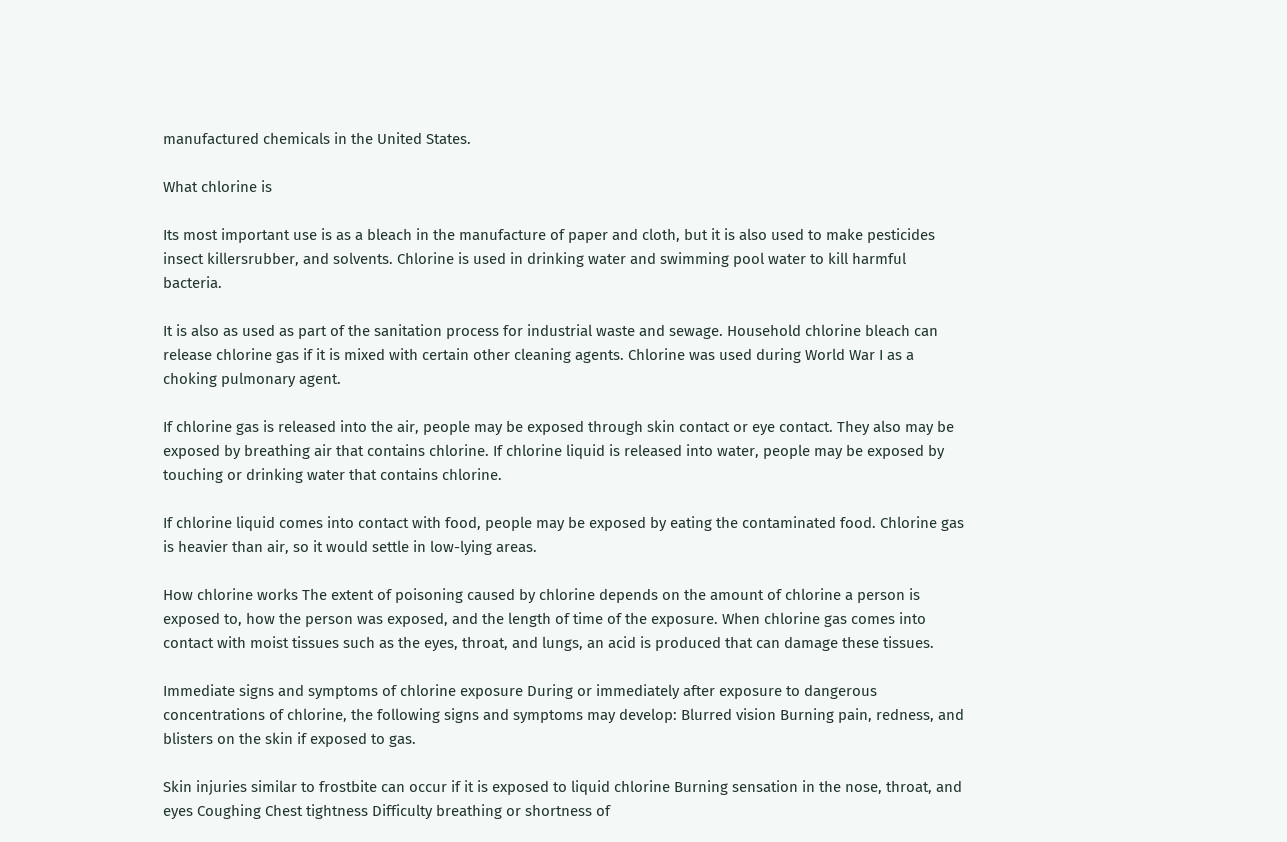manufactured chemicals in the United States.

What chlorine is

Its most important use is as a bleach in the manufacture of paper and cloth, but it is also used to make pesticides insect killersrubber, and solvents. Chlorine is used in drinking water and swimming pool water to kill harmful bacteria.

It is also as used as part of the sanitation process for industrial waste and sewage. Household chlorine bleach can release chlorine gas if it is mixed with certain other cleaning agents. Chlorine was used during World War I as a choking pulmonary agent.

If chlorine gas is released into the air, people may be exposed through skin contact or eye contact. They also may be exposed by breathing air that contains chlorine. If chlorine liquid is released into water, people may be exposed by touching or drinking water that contains chlorine.

If chlorine liquid comes into contact with food, people may be exposed by eating the contaminated food. Chlorine gas is heavier than air, so it would settle in low-lying areas.

How chlorine works The extent of poisoning caused by chlorine depends on the amount of chlorine a person is exposed to, how the person was exposed, and the length of time of the exposure. When chlorine gas comes into contact with moist tissues such as the eyes, throat, and lungs, an acid is produced that can damage these tissues.

Immediate signs and symptoms of chlorine exposure During or immediately after exposure to dangerous concentrations of chlorine, the following signs and symptoms may develop: Blurred vision Burning pain, redness, and blisters on the skin if exposed to gas.

Skin injuries similar to frostbite can occur if it is exposed to liquid chlorine Burning sensation in the nose, throat, and eyes Coughing Chest tightness Difficulty breathing or shortness of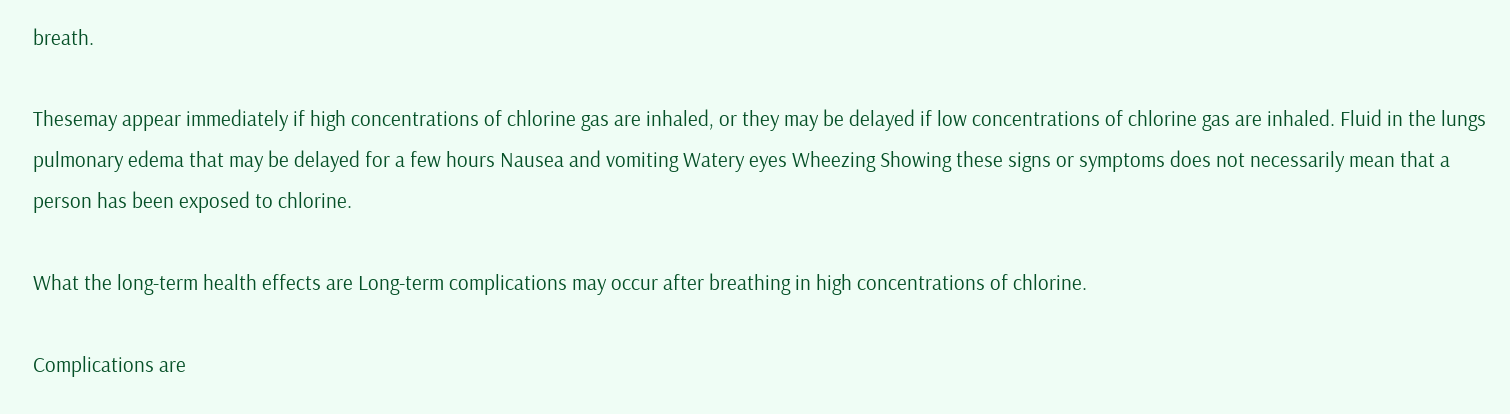breath.

Thesemay appear immediately if high concentrations of chlorine gas are inhaled, or they may be delayed if low concentrations of chlorine gas are inhaled. Fluid in the lungs pulmonary edema that may be delayed for a few hours Nausea and vomiting Watery eyes Wheezing Showing these signs or symptoms does not necessarily mean that a person has been exposed to chlorine.

What the long-term health effects are Long-term complications may occur after breathing in high concentrations of chlorine.

Complications are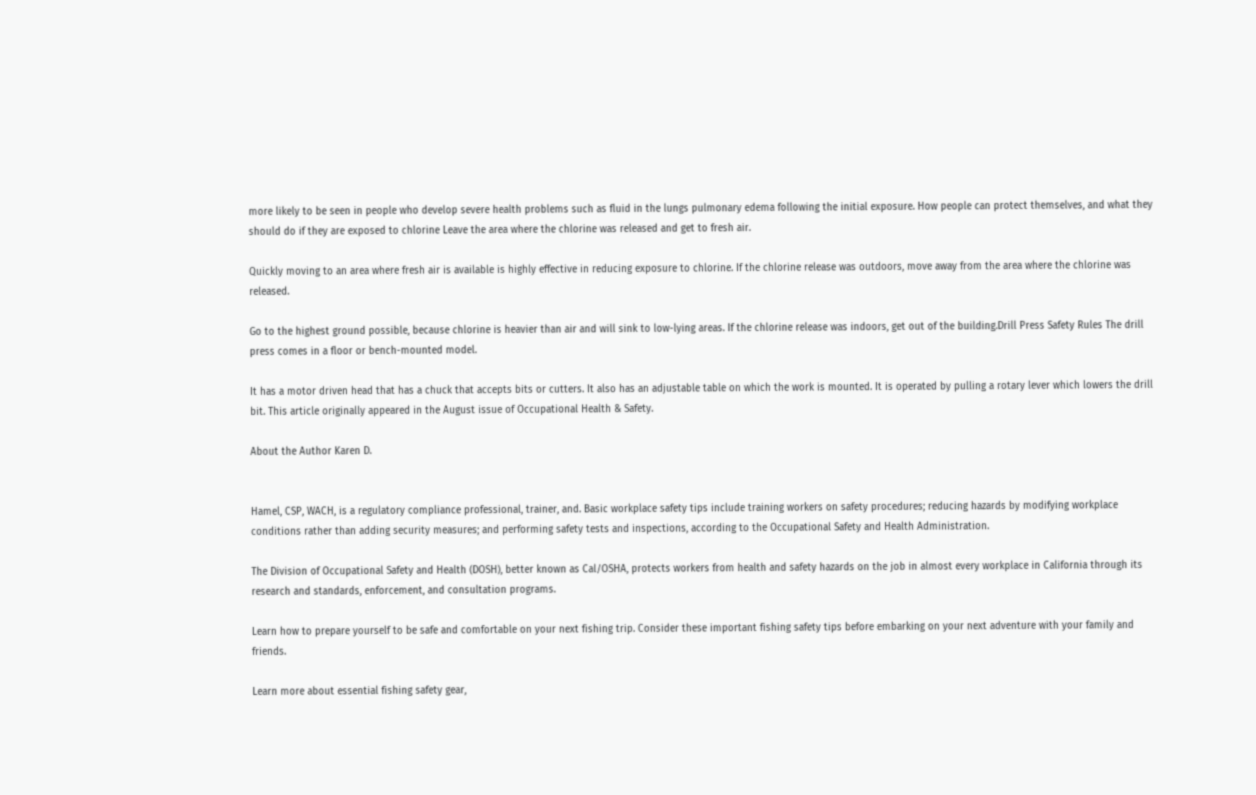more likely to be seen in people who develop severe health problems such as fluid in the lungs pulmonary edema following the initial exposure. How people can protect themselves, and what they should do if they are exposed to chlorine Leave the area where the chlorine was released and get to fresh air.

Quickly moving to an area where fresh air is available is highly effective in reducing exposure to chlorine. If the chlorine release was outdoors, move away from the area where the chlorine was released.

Go to the highest ground possible, because chlorine is heavier than air and will sink to low-lying areas. If the chlorine release was indoors, get out of the building.Drill Press Safety Rules The drill press comes in a floor or bench-mounted model.

It has a motor driven head that has a chuck that accepts bits or cutters. It also has an adjustable table on which the work is mounted. It is operated by pulling a rotary lever which lowers the drill bit. This article originally appeared in the August issue of Occupational Health & Safety.

About the Author Karen D.


Hamel, CSP, WACH, is a regulatory compliance professional, trainer, and. Basic workplace safety tips include training workers on safety procedures; reducing hazards by modifying workplace conditions rather than adding security measures; and performing safety tests and inspections, according to the Occupational Safety and Health Administration.

The Division of Occupational Safety and Health (DOSH), better known as Cal/OSHA, protects workers from health and safety hazards on the job in almost every workplace in California through its research and standards, enforcement, and consultation programs.

Learn how to prepare yourself to be safe and comfortable on your next fishing trip. Consider these important fishing safety tips before embarking on your next adventure with your family and friends.

Learn more about essential fishing safety gear,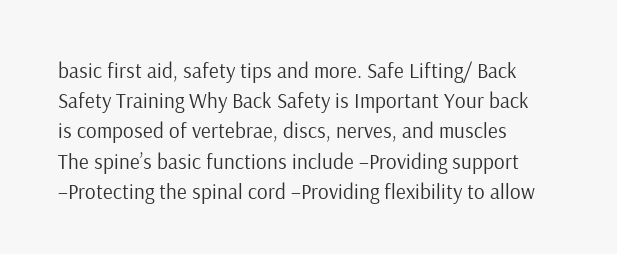basic first aid, safety tips and more. Safe Lifting/ Back Safety Training Why Back Safety is Important Your back is composed of vertebrae, discs, nerves, and muscles The spine’s basic functions include –Providing support –Protecting the spinal cord –Providing flexibility to allow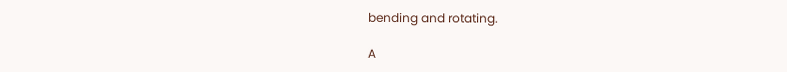bending and rotating.

A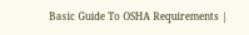Basic Guide To OSHA Requirements |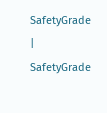SafetyGrade | SafetyGrade